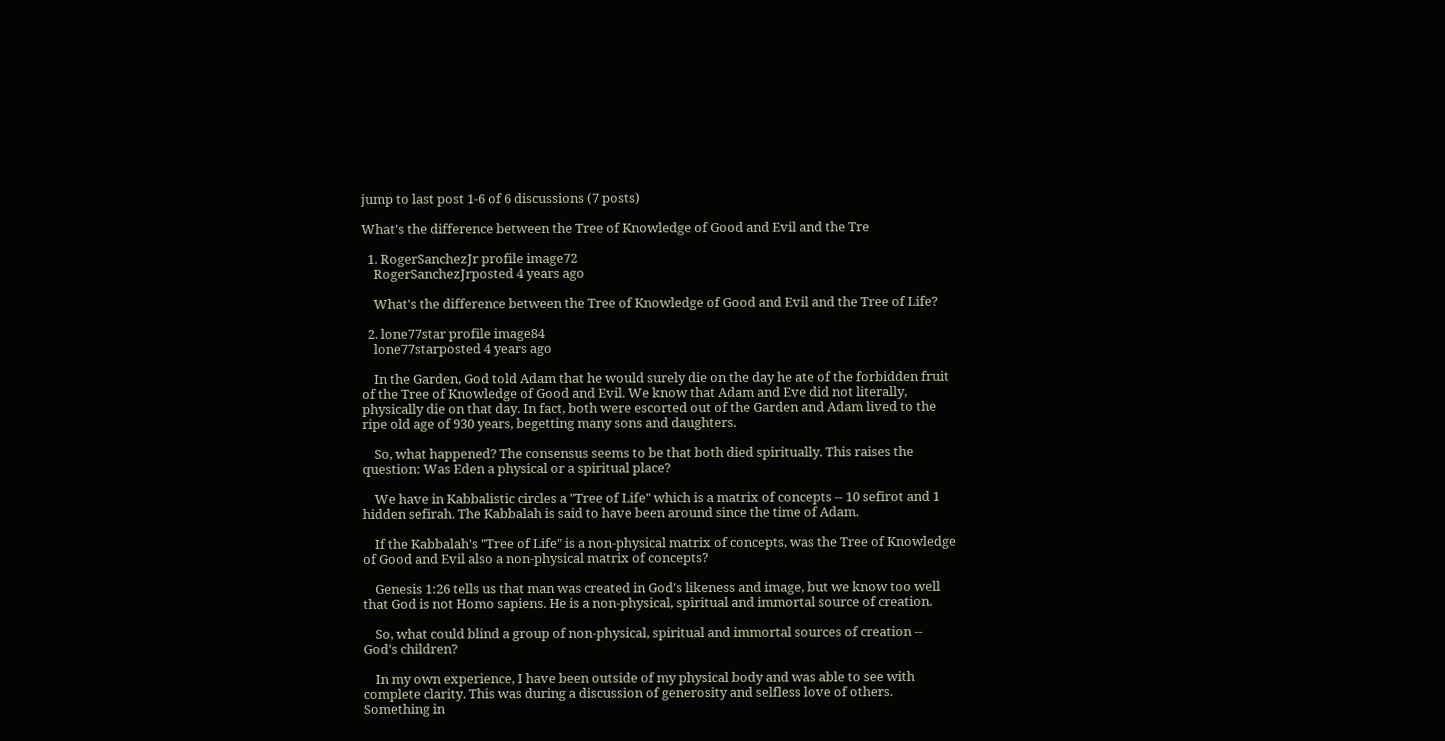jump to last post 1-6 of 6 discussions (7 posts)

What's the difference between the Tree of Knowledge of Good and Evil and the Tre

  1. RogerSanchezJr profile image72
    RogerSanchezJrposted 4 years ago

    What's the difference between the Tree of Knowledge of Good and Evil and the Tree of Life?

  2. lone77star profile image84
    lone77starposted 4 years ago

    In the Garden, God told Adam that he would surely die on the day he ate of the forbidden fruit of the Tree of Knowledge of Good and Evil. We know that Adam and Eve did not literally, physically die on that day. In fact, both were escorted out of the Garden and Adam lived to the ripe old age of 930 years, begetting many sons and daughters.

    So, what happened? The consensus seems to be that both died spiritually. This raises the question: Was Eden a physical or a spiritual place?

    We have in Kabbalistic circles a "Tree of Life" which is a matrix of concepts -- 10 sefirot and 1 hidden sefirah. The Kabbalah is said to have been around since the time of Adam.

    If the Kabbalah's "Tree of Life" is a non-physical matrix of concepts, was the Tree of Knowledge of Good and Evil also a non-physical matrix of concepts?

    Genesis 1:26 tells us that man was created in God's likeness and image, but we know too well that God is not Homo sapiens. He is a non-physical, spiritual and immortal source of creation.

    So, what could blind a group of non-physical, spiritual and immortal sources of creation -- God's children?

    In my own experience, I have been outside of my physical body and was able to see with complete clarity. This was during a discussion of generosity and selfless love of others. Something in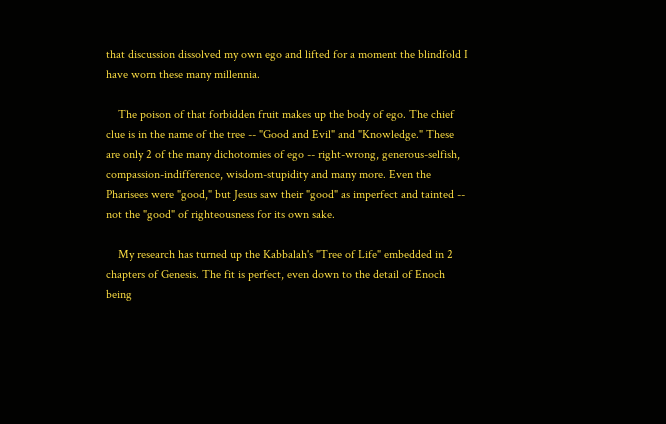that discussion dissolved my own ego and lifted for a moment the blindfold I have worn these many millennia.

    The poison of that forbidden fruit makes up the body of ego. The chief clue is in the name of the tree -- "Good and Evil" and "Knowledge." These are only 2 of the many dichotomies of ego -- right-wrong, generous-selfish, compassion-indifference, wisdom-stupidity and many more. Even the Pharisees were "good," but Jesus saw their "good" as imperfect and tainted -- not the "good" of righteousness for its own sake.

    My research has turned up the Kabbalah's "Tree of Life" embedded in 2 chapters of Genesis. The fit is perfect, even down to the detail of Enoch being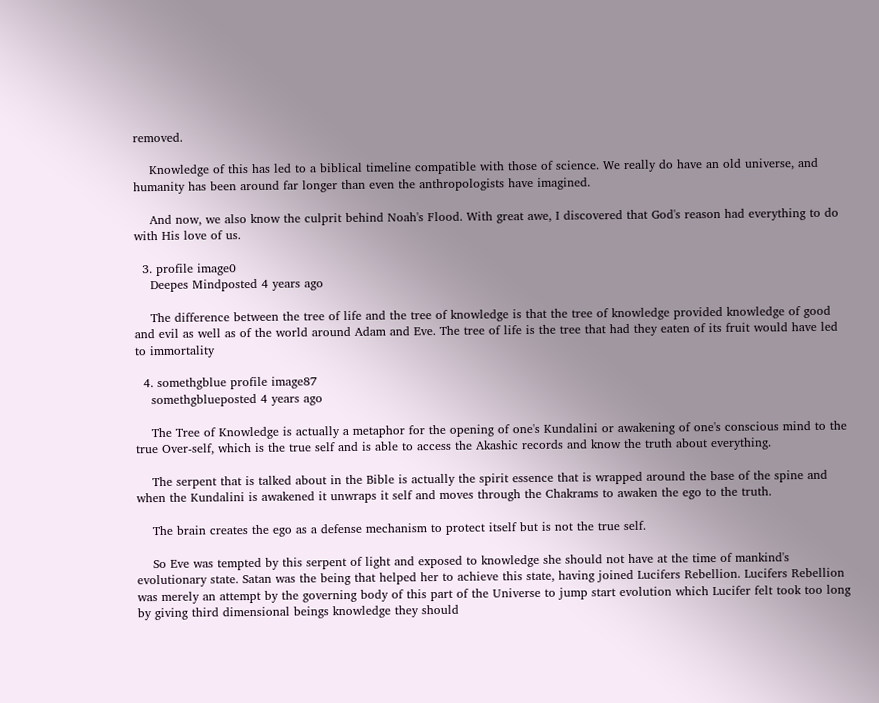removed.

    Knowledge of this has led to a biblical timeline compatible with those of science. We really do have an old universe, and humanity has been around far longer than even the anthropologists have imagined.

    And now, we also know the culprit behind Noah's Flood. With great awe, I discovered that God's reason had everything to do with His love of us.

  3. profile image0
    Deepes Mindposted 4 years ago

    The difference between the tree of life and the tree of knowledge is that the tree of knowledge provided knowledge of good and evil as well as of the world around Adam and Eve. The tree of life is the tree that had they eaten of its fruit would have led to immortality

  4. somethgblue profile image87
    somethgblueposted 4 years ago

    The Tree of Knowledge is actually a metaphor for the opening of one's Kundalini or awakening of one's conscious mind to the true Over-self, which is the true self and is able to access the Akashic records and know the truth about everything.

    The serpent that is talked about in the Bible is actually the spirit essence that is wrapped around the base of the spine and when the Kundalini is awakened it unwraps it self and moves through the Chakrams to awaken the ego to the truth.

    The brain creates the ego as a defense mechanism to protect itself but is not the true self.

    So Eve was tempted by this serpent of light and exposed to knowledge she should not have at the time of mankind's evolutionary state. Satan was the being that helped her to achieve this state, having joined Lucifers Rebellion. Lucifers Rebellion was merely an attempt by the governing body of this part of the Universe to jump start evolution which Lucifer felt took too long by giving third dimensional beings knowledge they should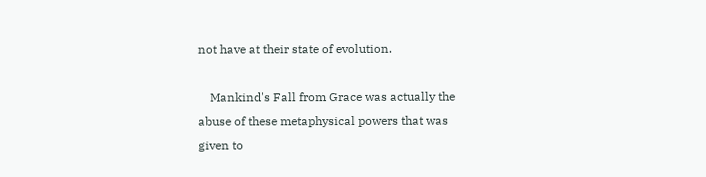not have at their state of evolution.

    Mankind's Fall from Grace was actually the abuse of these metaphysical powers that was given to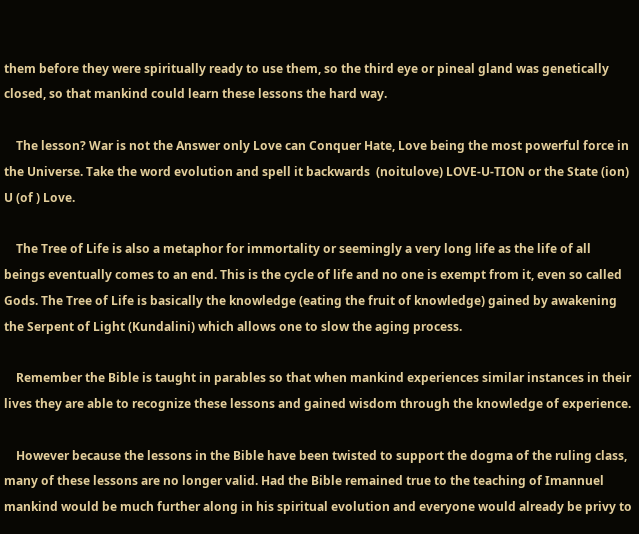them before they were spiritually ready to use them, so the third eye or pineal gland was genetically closed, so that mankind could learn these lessons the hard way.

    The lesson? War is not the Answer only Love can Conquer Hate, Love being the most powerful force in the Universe. Take the word evolution and spell it backwards  (noitulove) LOVE-U-TION or the State (ion) U (of ) Love.

    The Tree of Life is also a metaphor for immortality or seemingly a very long life as the life of all beings eventually comes to an end. This is the cycle of life and no one is exempt from it, even so called Gods. The Tree of Life is basically the knowledge (eating the fruit of knowledge) gained by awakening the Serpent of Light (Kundalini) which allows one to slow the aging process.

    Remember the Bible is taught in parables so that when mankind experiences similar instances in their lives they are able to recognize these lessons and gained wisdom through the knowledge of experience.

    However because the lessons in the Bible have been twisted to support the dogma of the ruling class, many of these lessons are no longer valid. Had the Bible remained true to the teaching of Imannuel mankind would be much further along in his spiritual evolution and everyone would already be privy to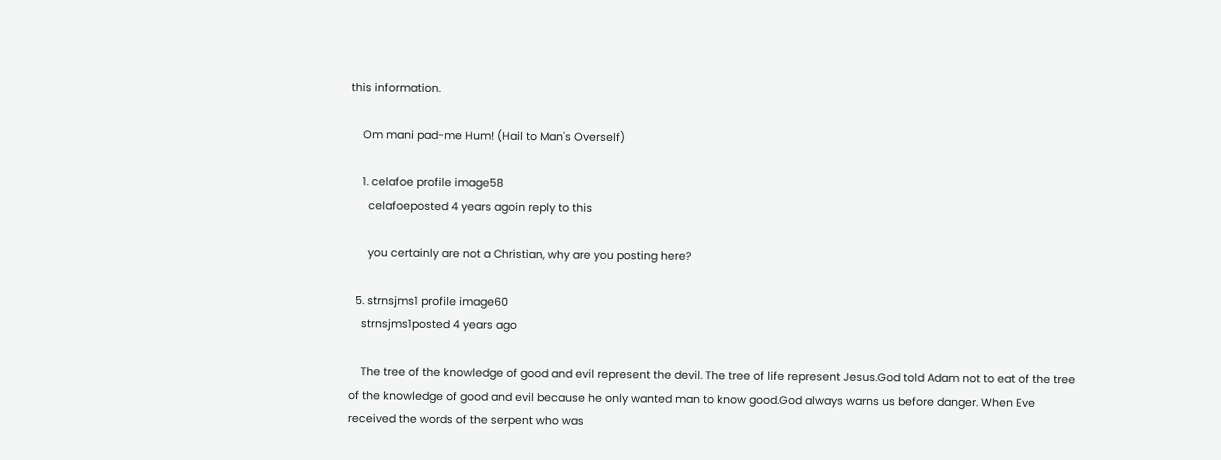this information.

    Om mani pad-me Hum! (Hail to Man's Overself)

    1. celafoe profile image58
      celafoeposted 4 years agoin reply to this

      you certainly are not a Christian, why are you posting here?

  5. strnsjms1 profile image60
    strnsjms1posted 4 years ago

    The tree of the knowledge of good and evil represent the devil. The tree of life represent Jesus.God told Adam not to eat of the tree of the knowledge of good and evil because he only wanted man to know good.God always warns us before danger. When Eve received the words of the serpent who was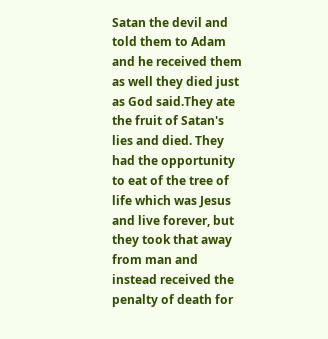Satan the devil and told them to Adam and he received them as well they died just as God said.They ate the fruit of Satan's lies and died. They had the opportunity to eat of the tree of life which was Jesus and live forever, but they took that away from man and instead received the penalty of death for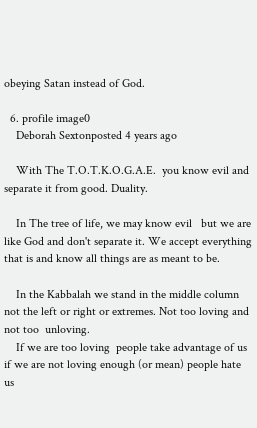obeying Satan instead of God.

  6. profile image0
    Deborah Sextonposted 4 years ago

    With The T.O.T.K.O.G.A.E.  you know evil and separate it from good. Duality.

    In The tree of life, we may know evil   but we are like God and don't separate it. We accept everything that is and know all things are as meant to be.

    In the Kabbalah we stand in the middle column not the left or right or extremes. Not too loving and not too  unloving.
    If we are too loving  people take advantage of us if we are not loving enough (or mean) people hate us